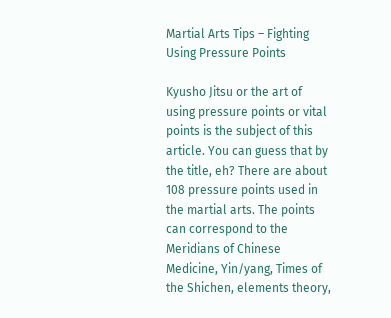Martial Arts Tips – Fighting Using Pressure Points

Kyusho Jitsu or the art of using pressure points or vital points is the subject of this article. You can guess that by the title, eh? There are about 108 pressure points used in the martial arts. The points can correspond to the Meridians of Chinese Medicine, Yin/yang, Times of the Shichen, elements theory,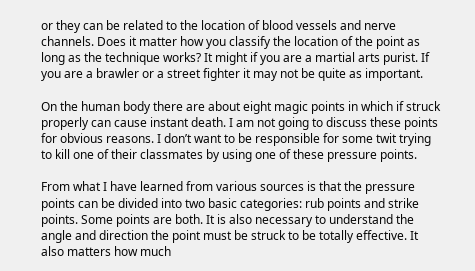or they can be related to the location of blood vessels and nerve channels. Does it matter how you classify the location of the point as long as the technique works? It might if you are a martial arts purist. If you are a brawler or a street fighter it may not be quite as important.

On the human body there are about eight magic points in which if struck properly can cause instant death. I am not going to discuss these points for obvious reasons. I don’t want to be responsible for some twit trying to kill one of their classmates by using one of these pressure points.

From what I have learned from various sources is that the pressure points can be divided into two basic categories: rub points and strike points. Some points are both. It is also necessary to understand the angle and direction the point must be struck to be totally effective. It also matters how much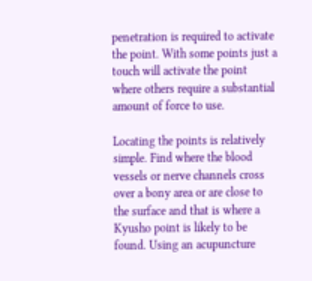penetration is required to activate the point. With some points just a touch will activate the point where others require a substantial amount of force to use.

Locating the points is relatively simple. Find where the blood vessels or nerve channels cross over a bony area or are close to the surface and that is where a Kyusho point is likely to be found. Using an acupuncture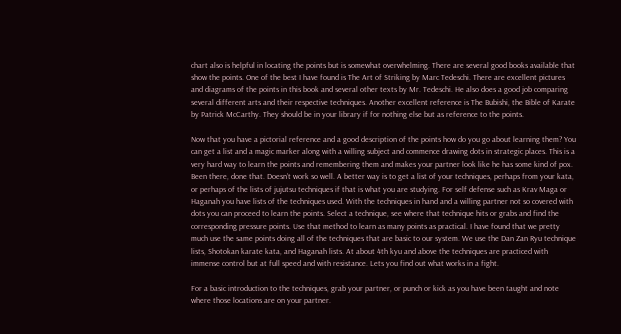chart also is helpful in locating the points but is somewhat overwhelming. There are several good books available that show the points. One of the best I have found is The Art of Striking by Marc Tedeschi. There are excellent pictures and diagrams of the points in this book and several other texts by Mr. Tedeschi. He also does a good job comparing several different arts and their respective techniques. Another excellent reference is The Bubishi, the Bible of Karate by Patrick McCarthy. They should be in your library if for nothing else but as reference to the points.

Now that you have a pictorial reference and a good description of the points how do you go about learning them? You can get a list and a magic marker along with a willing subject and commence drawing dots in strategic places. This is a very hard way to learn the points and remembering them and makes your partner look like he has some kind of pox. Been there, done that. Doesn’t work so well. A better way is to get a list of your techniques, perhaps from your kata, or perhaps of the lists of jujutsu techniques if that is what you are studying. For self defense such as Krav Maga or Haganah you have lists of the techniques used. With the techniques in hand and a willing partner not so covered with dots you can proceed to learn the points. Select a technique, see where that technique hits or grabs and find the corresponding pressure points. Use that method to learn as many points as practical. I have found that we pretty much use the same points doing all of the techniques that are basic to our system. We use the Dan Zan Ryu technique lists, Shotokan karate kata, and Haganah lists. At about 4th kyu and above the techniques are practiced with immense control but at full speed and with resistance. Lets you find out what works in a fight.

For a basic introduction to the techniques, grab your partner, or punch or kick as you have been taught and note where those locations are on your partner.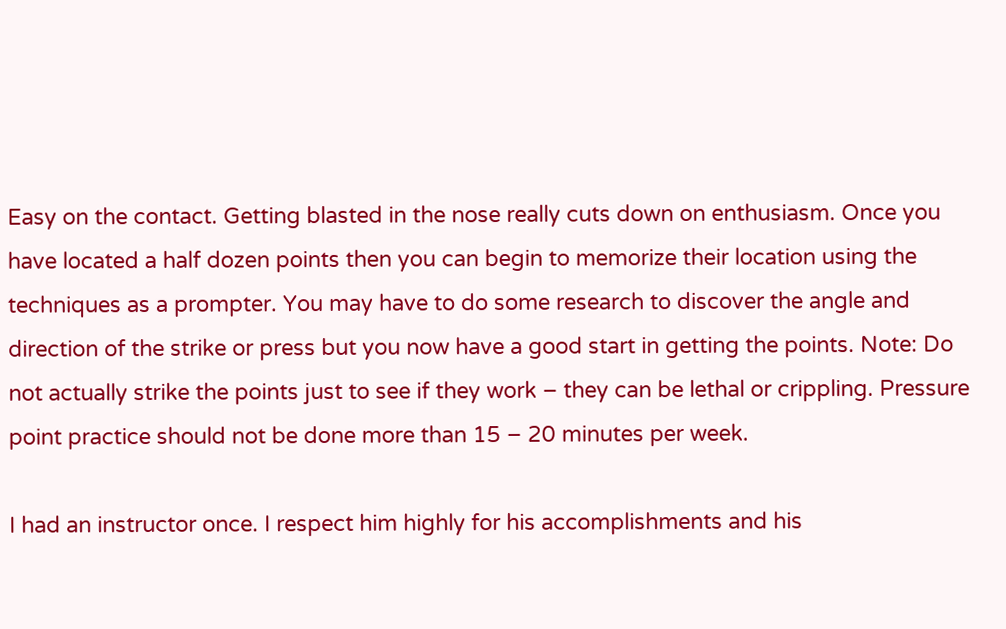Easy on the contact. Getting blasted in the nose really cuts down on enthusiasm. Once you have located a half dozen points then you can begin to memorize their location using the techniques as a prompter. You may have to do some research to discover the angle and direction of the strike or press but you now have a good start in getting the points. Note: Do not actually strike the points just to see if they work – they can be lethal or crippling. Pressure point practice should not be done more than 15 – 20 minutes per week.

I had an instructor once. I respect him highly for his accomplishments and his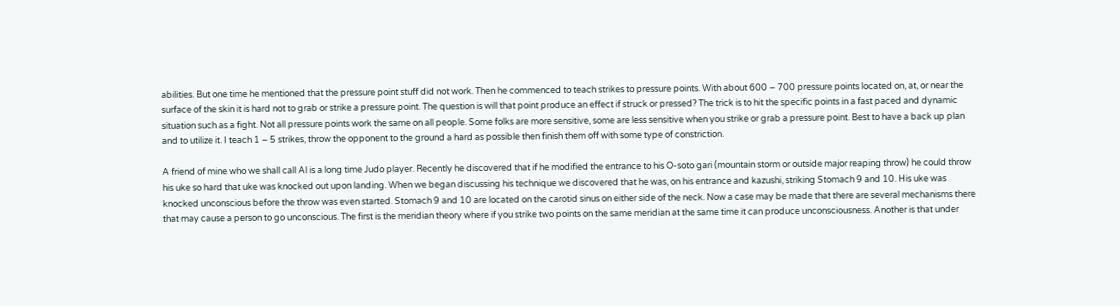abilities. But one time he mentioned that the pressure point stuff did not work. Then he commenced to teach strikes to pressure points. With about 600 – 700 pressure points located on, at, or near the surface of the skin it is hard not to grab or strike a pressure point. The question is will that point produce an effect if struck or pressed? The trick is to hit the specific points in a fast paced and dynamic situation such as a fight. Not all pressure points work the same on all people. Some folks are more sensitive, some are less sensitive when you strike or grab a pressure point. Best to have a back up plan and to utilize it. I teach 1 – 5 strikes, throw the opponent to the ground a hard as possible then finish them off with some type of constriction.

A friend of mine who we shall call Al is a long time Judo player. Recently he discovered that if he modified the entrance to his O-soto gari (mountain storm or outside major reaping throw) he could throw his uke so hard that uke was knocked out upon landing. When we began discussing his technique we discovered that he was, on his entrance and kazushi, striking Stomach 9 and 10. His uke was knocked unconscious before the throw was even started. Stomach 9 and 10 are located on the carotid sinus on either side of the neck. Now a case may be made that there are several mechanisms there that may cause a person to go unconscious. The first is the meridian theory where if you strike two points on the same meridian at the same time it can produce unconsciousness. Another is that under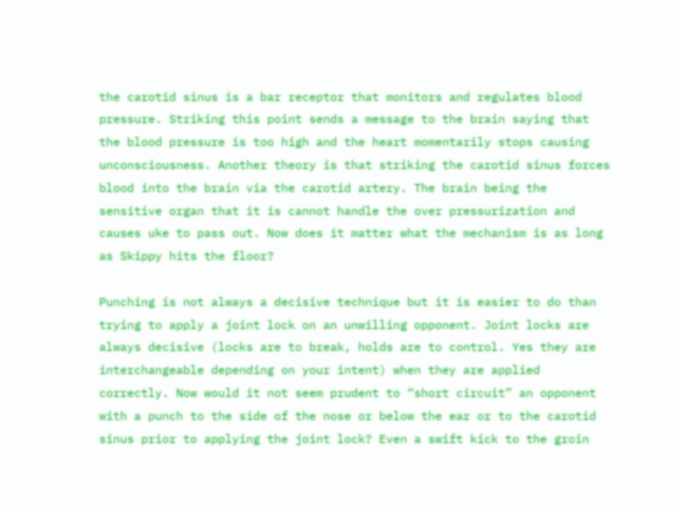the carotid sinus is a bar receptor that monitors and regulates blood pressure. Striking this point sends a message to the brain saying that the blood pressure is too high and the heart momentarily stops causing unconsciousness. Another theory is that striking the carotid sinus forces blood into the brain via the carotid artery. The brain being the sensitive organ that it is cannot handle the over pressurization and causes uke to pass out. Now does it matter what the mechanism is as long as Skippy hits the floor?

Punching is not always a decisive technique but it is easier to do than trying to apply a joint lock on an unwilling opponent. Joint locks are always decisive (locks are to break, holds are to control. Yes they are interchangeable depending on your intent) when they are applied correctly. Now would it not seem prudent to “short circuit” an opponent with a punch to the side of the nose or below the ear or to the carotid sinus prior to applying the joint lock? Even a swift kick to the groin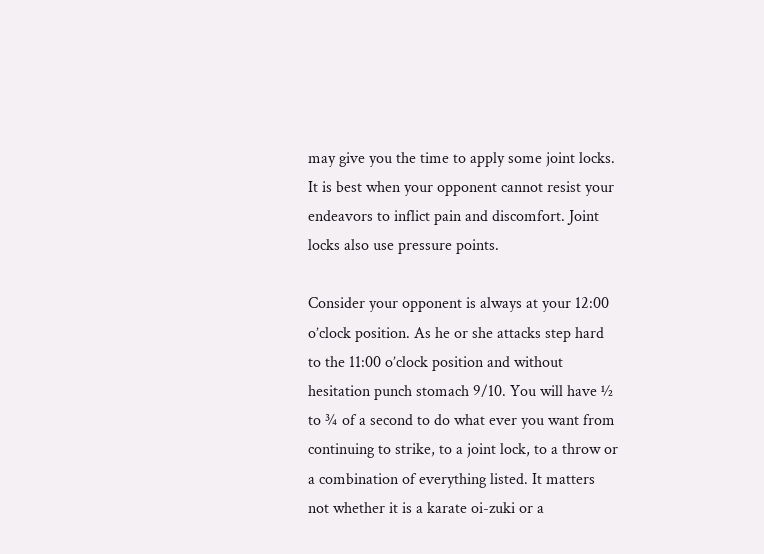may give you the time to apply some joint locks. It is best when your opponent cannot resist your endeavors to inflict pain and discomfort. Joint locks also use pressure points.

Consider your opponent is always at your 12:00 o’clock position. As he or she attacks step hard to the 11:00 o’clock position and without hesitation punch stomach 9/10. You will have ½ to ¾ of a second to do what ever you want from continuing to strike, to a joint lock, to a throw or a combination of everything listed. It matters not whether it is a karate oi-zuki or a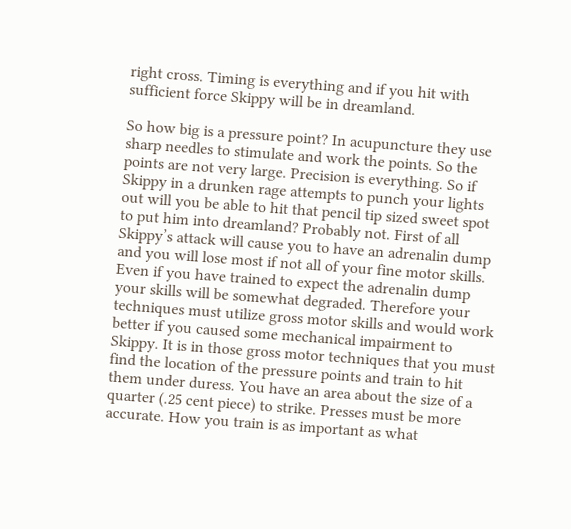right cross. Timing is everything and if you hit with sufficient force Skippy will be in dreamland.

So how big is a pressure point? In acupuncture they use sharp needles to stimulate and work the points. So the points are not very large. Precision is everything. So if Skippy in a drunken rage attempts to punch your lights out will you be able to hit that pencil tip sized sweet spot to put him into dreamland? Probably not. First of all Skippy’s attack will cause you to have an adrenalin dump and you will lose most if not all of your fine motor skills. Even if you have trained to expect the adrenalin dump your skills will be somewhat degraded. Therefore your techniques must utilize gross motor skills and would work better if you caused some mechanical impairment to Skippy. It is in those gross motor techniques that you must find the location of the pressure points and train to hit them under duress. You have an area about the size of a quarter (.25 cent piece) to strike. Presses must be more accurate. How you train is as important as what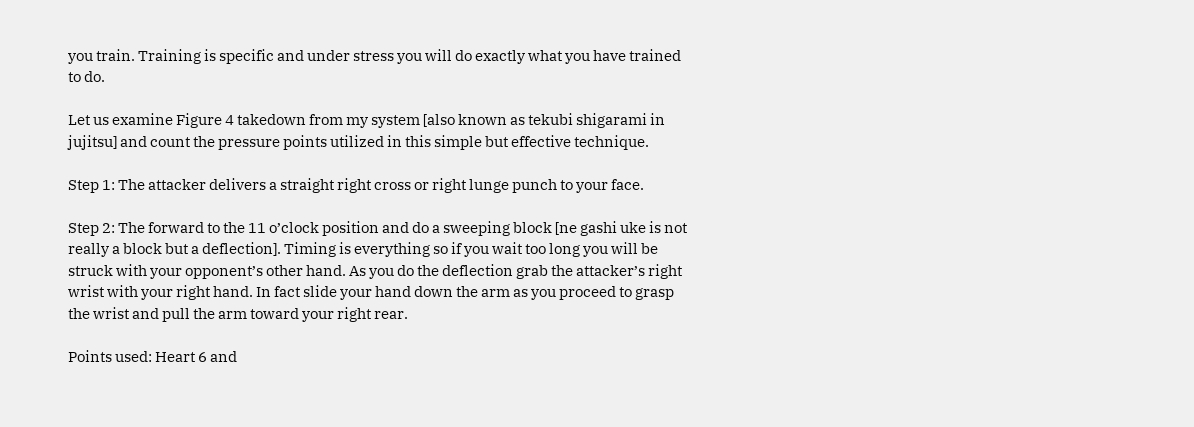you train. Training is specific and under stress you will do exactly what you have trained to do.

Let us examine Figure 4 takedown from my system [also known as tekubi shigarami in jujitsu] and count the pressure points utilized in this simple but effective technique.

Step 1: The attacker delivers a straight right cross or right lunge punch to your face.

Step 2: The forward to the 11 o’clock position and do a sweeping block [ne gashi uke is not really a block but a deflection]. Timing is everything so if you wait too long you will be struck with your opponent’s other hand. As you do the deflection grab the attacker’s right wrist with your right hand. In fact slide your hand down the arm as you proceed to grasp the wrist and pull the arm toward your right rear.

Points used: Heart 6 and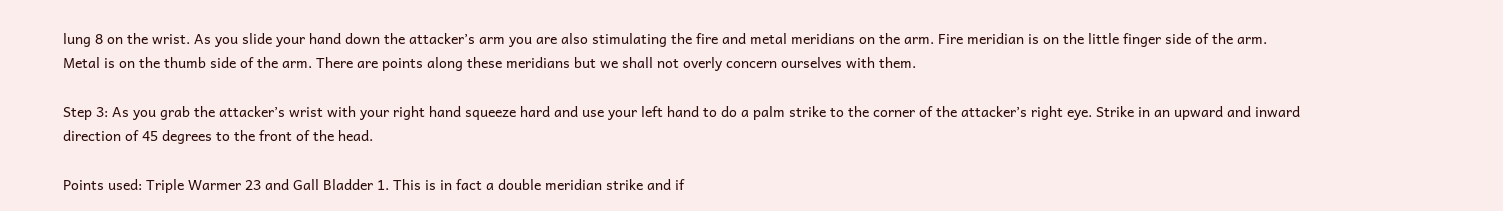lung 8 on the wrist. As you slide your hand down the attacker’s arm you are also stimulating the fire and metal meridians on the arm. Fire meridian is on the little finger side of the arm. Metal is on the thumb side of the arm. There are points along these meridians but we shall not overly concern ourselves with them.

Step 3: As you grab the attacker’s wrist with your right hand squeeze hard and use your left hand to do a palm strike to the corner of the attacker’s right eye. Strike in an upward and inward direction of 45 degrees to the front of the head.

Points used: Triple Warmer 23 and Gall Bladder 1. This is in fact a double meridian strike and if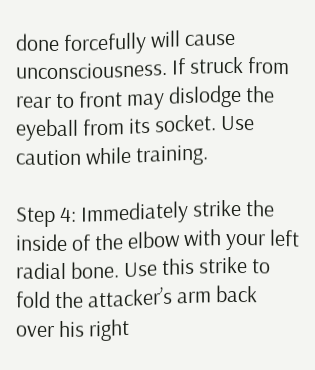done forcefully will cause unconsciousness. If struck from rear to front may dislodge the eyeball from its socket. Use caution while training.

Step 4: Immediately strike the inside of the elbow with your left radial bone. Use this strike to fold the attacker’s arm back over his right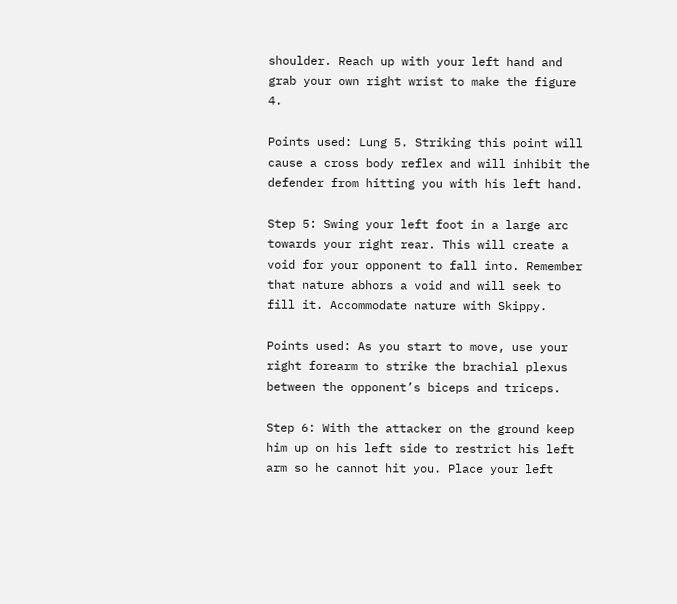shoulder. Reach up with your left hand and grab your own right wrist to make the figure 4.

Points used: Lung 5. Striking this point will cause a cross body reflex and will inhibit the defender from hitting you with his left hand.

Step 5: Swing your left foot in a large arc towards your right rear. This will create a void for your opponent to fall into. Remember that nature abhors a void and will seek to fill it. Accommodate nature with Skippy.

Points used: As you start to move, use your right forearm to strike the brachial plexus between the opponent’s biceps and triceps.

Step 6: With the attacker on the ground keep him up on his left side to restrict his left arm so he cannot hit you. Place your left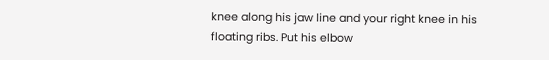knee along his jaw line and your right knee in his floating ribs. Put his elbow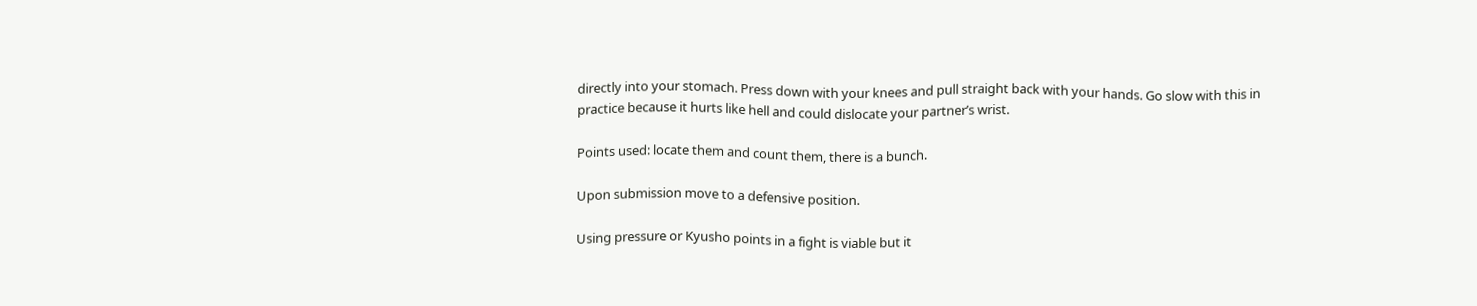directly into your stomach. Press down with your knees and pull straight back with your hands. Go slow with this in practice because it hurts like hell and could dislocate your partner’s wrist.

Points used: locate them and count them, there is a bunch.

Upon submission move to a defensive position.

Using pressure or Kyusho points in a fight is viable but it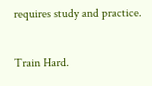requires study and practice.

Train Hard.